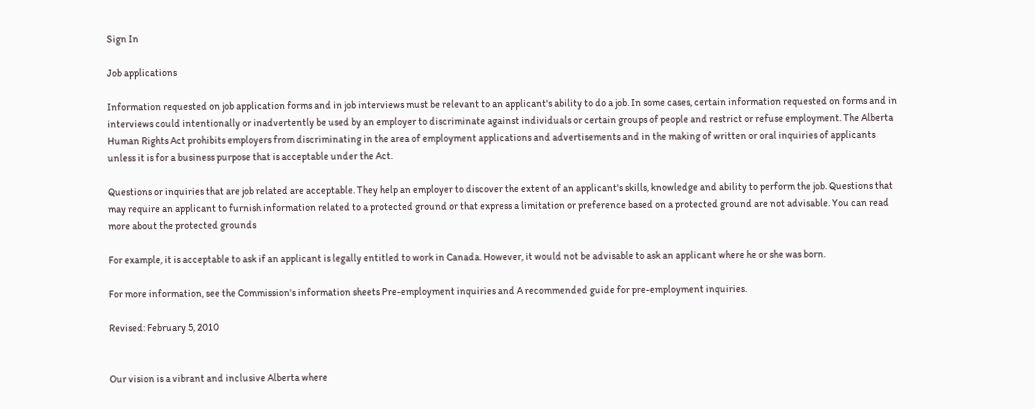Sign In

Job applications

Information requested on job application forms and in job interviews must be relevant to an applicant's ability to do a job. In some cases, certain information requested on forms and in interviews could intentionally or inadvertently be used by an employer to discriminate against individuals or certain groups of people and restrict or refuse employment. The Alberta Human Rights Act prohibits employers from discriminating in the area of employment applications and advertisements and in the making of written or oral inquiries of applicants unless it is for a business purpose that is acceptable under the Act.

Questions or inquiries that are job related are acceptable. They help an employer to discover the extent of an applicant's skills, knowledge and ability to perform the job. Questions that may require an applicant to furnish information related to a protected ground or that express a limitation or preference based on a protected ground are not advisable. You can read more about the protected grounds

For example, it is acceptable to ask if an applicant is legally entitled to work in Canada. However, it would not be advisable to ask an applicant where he or she was born.

For more information, see the Commission's information sheets Pre-employment inquiries and A recommended guide for pre-employment inquiries.

Revised: February 5, 2010


Our vision is a vibrant and inclusive Alberta where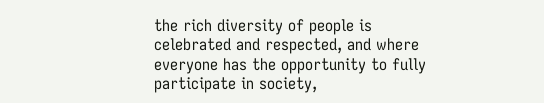the rich diversity of people is celebrated and respected, and where everyone has the opportunity to fully participate in society,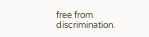free from discrimination.